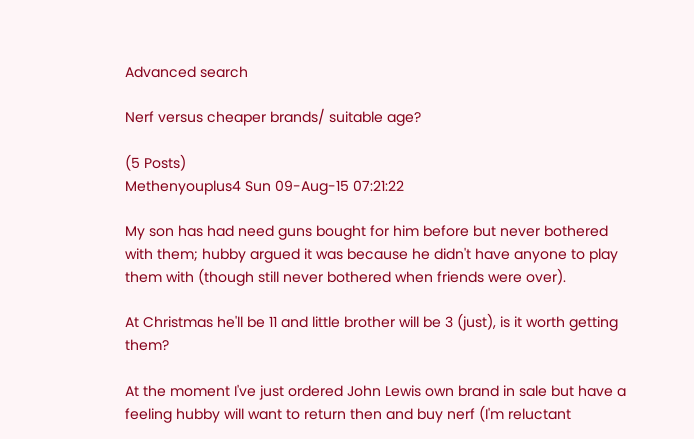Advanced search

Nerf versus cheaper brands/ suitable age?

(5 Posts)
Methenyouplus4 Sun 09-Aug-15 07:21:22

My son has had need guns bought for him before but never bothered with them; hubby argued it was because he didn't have anyone to play them with (though still never bothered when friends were over).

At Christmas he'll be 11 and little brother will be 3 (just), is it worth getting them?

At the moment I've just ordered John Lewis own brand in sale but have a feeling hubby will want to return then and buy nerf (I'm reluctant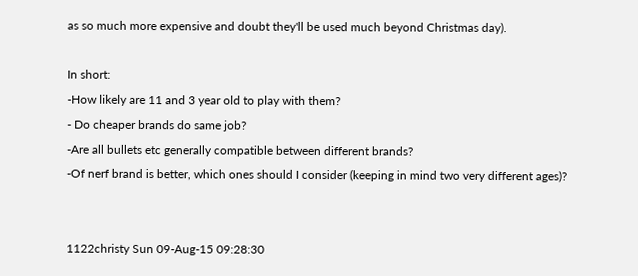as so much more expensive and doubt they'll be used much beyond Christmas day).

In short:
-How likely are 11 and 3 year old to play with them?
- Do cheaper brands do same job?
-Are all bullets etc generally compatible between different brands?
-Of nerf brand is better, which ones should I consider (keeping in mind two very different ages)?


1122christy Sun 09-Aug-15 09:28:30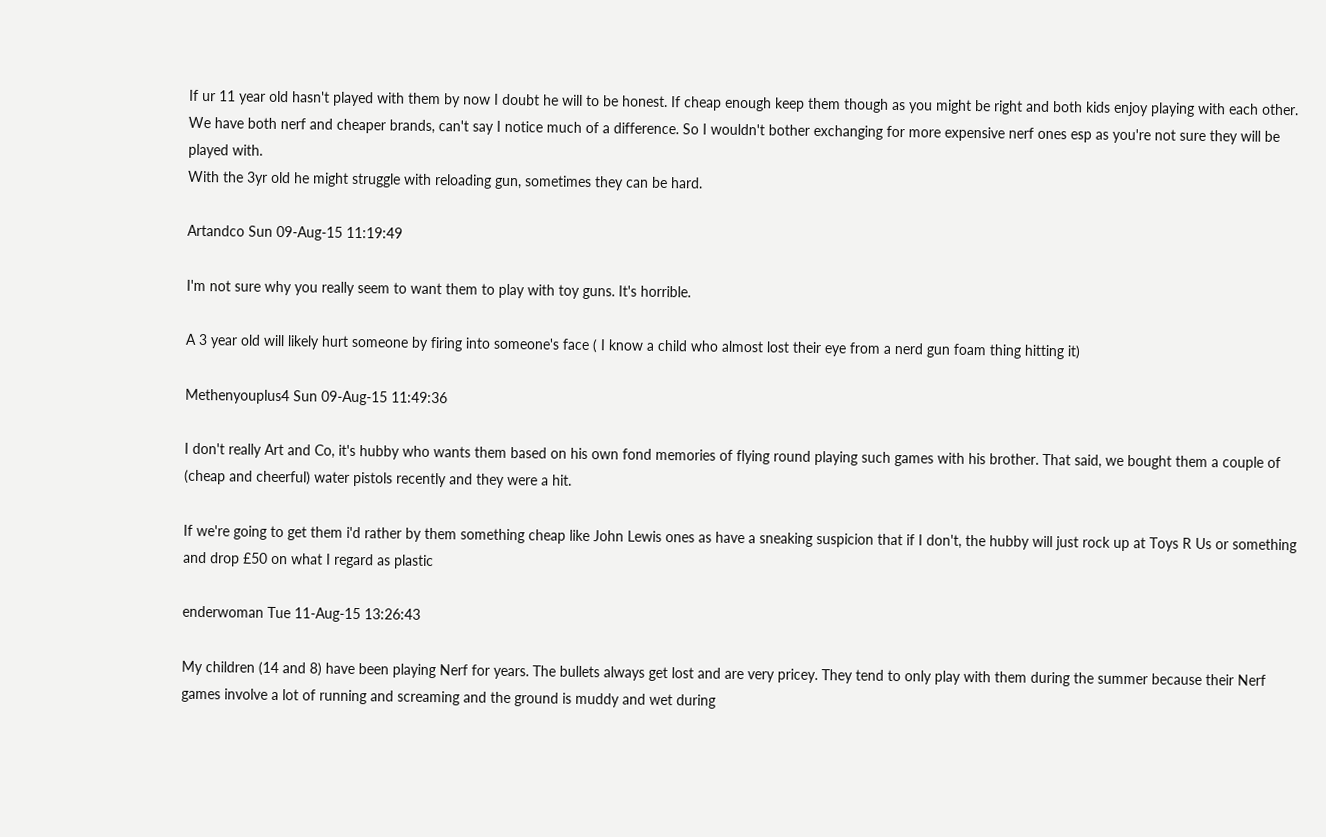If ur 11 year old hasn't played with them by now I doubt he will to be honest. If cheap enough keep them though as you might be right and both kids enjoy playing with each other. We have both nerf and cheaper brands, can't say I notice much of a difference. So I wouldn't bother exchanging for more expensive nerf ones esp as you're not sure they will be played with.
With the 3yr old he might struggle with reloading gun, sometimes they can be hard.

Artandco Sun 09-Aug-15 11:19:49

I'm not sure why you really seem to want them to play with toy guns. It's horrible.

A 3 year old will likely hurt someone by firing into someone's face ( I know a child who almost lost their eye from a nerd gun foam thing hitting it)

Methenyouplus4 Sun 09-Aug-15 11:49:36

I don't really Art and Co, it's hubby who wants them based on his own fond memories of flying round playing such games with his brother. That said, we bought them a couple of (cheap and cheerful) water pistols recently and they were a hit.

If we're going to get them i'd rather by them something cheap like John Lewis ones as have a sneaking suspicion that if I don't, the hubby will just rock up at Toys R Us or something and drop £50 on what I regard as plastic

enderwoman Tue 11-Aug-15 13:26:43

My children (14 and 8) have been playing Nerf for years. The bullets always get lost and are very pricey. They tend to only play with them during the summer because their Nerf games involve a lot of running and screaming and the ground is muddy and wet during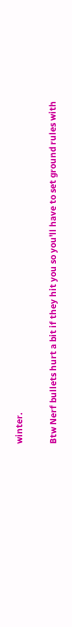winter.

Btw Nerf bullets hurt a bit if they hit you so you'll have to set ground rules with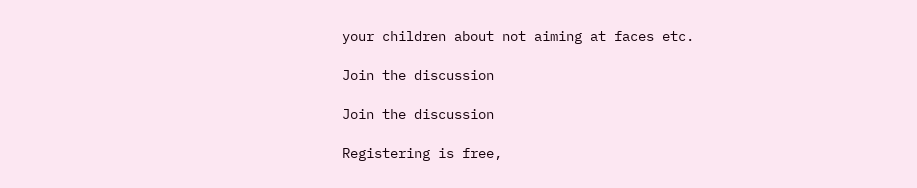your children about not aiming at faces etc.

Join the discussion

Join the discussion

Registering is free,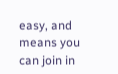easy, and means you can join in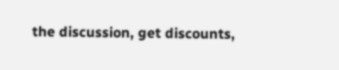the discussion, get discounts,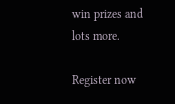win prizes and lots more.

Register now